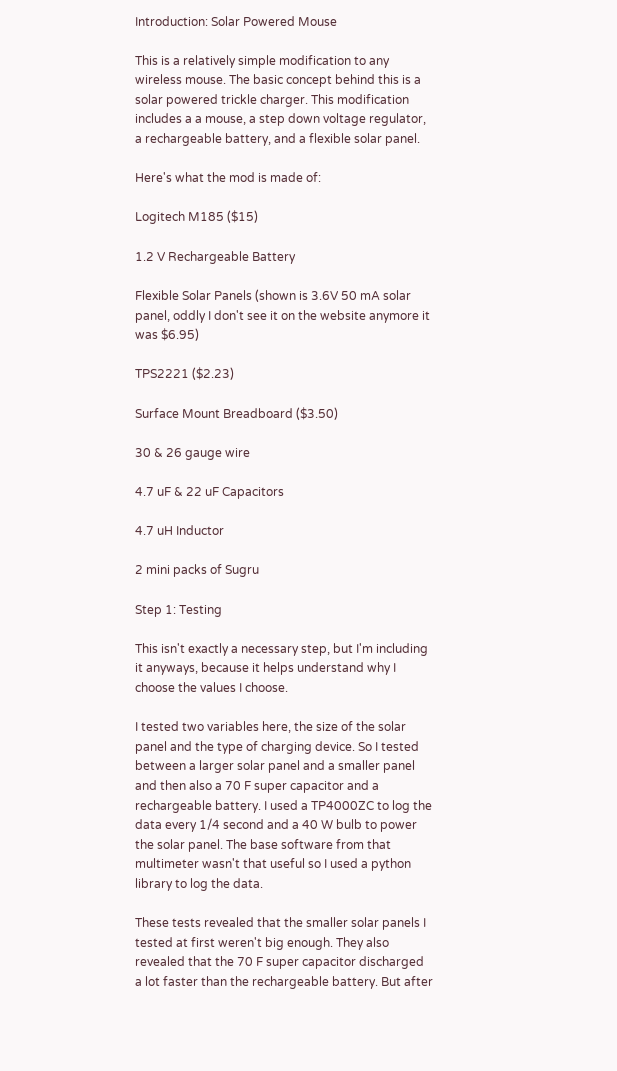Introduction: Solar Powered Mouse

This is a relatively simple modification to any wireless mouse. The basic concept behind this is a solar powered trickle charger. This modification includes a a mouse, a step down voltage regulator, a rechargeable battery, and a flexible solar panel.

Here's what the mod is made of:

Logitech M185 ($15)

1.2 V Rechargeable Battery

Flexible Solar Panels (shown is 3.6V 50 mA solar panel, oddly I don't see it on the website anymore it was $6.95)

TPS2221 ($2.23)

Surface Mount Breadboard ($3.50)

30 & 26 gauge wire

4.7 uF & 22 uF Capacitors

4.7 uH Inductor

2 mini packs of Sugru

Step 1: Testing

This isn't exactly a necessary step, but I'm including it anyways, because it helps understand why I choose the values I choose.

I tested two variables here, the size of the solar panel and the type of charging device. So I tested between a larger solar panel and a smaller panel and then also a 70 F super capacitor and a rechargeable battery. I used a TP4000ZC to log the data every 1/4 second and a 40 W bulb to power the solar panel. The base software from that multimeter wasn't that useful so I used a python library to log the data.

These tests revealed that the smaller solar panels I tested at first weren't big enough. They also revealed that the 70 F super capacitor discharged a lot faster than the rechargeable battery. But after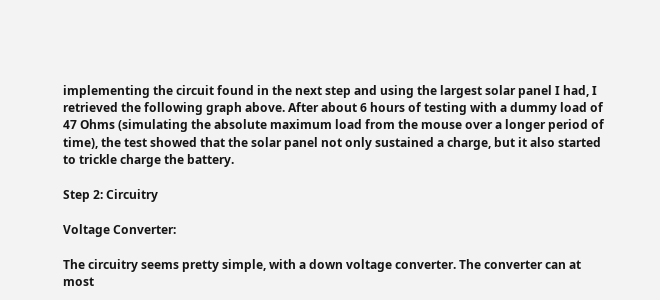implementing the circuit found in the next step and using the largest solar panel I had, I retrieved the following graph above. After about 6 hours of testing with a dummy load of 47 Ohms (simulating the absolute maximum load from the mouse over a longer period of time), the test showed that the solar panel not only sustained a charge, but it also started to trickle charge the battery.

Step 2: Circuitry

Voltage Converter:

The circuitry seems pretty simple, with a down voltage converter. The converter can at most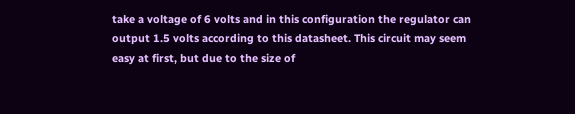take a voltage of 6 volts and in this configuration the regulator can output 1.5 volts according to this datasheet. This circuit may seem easy at first, but due to the size of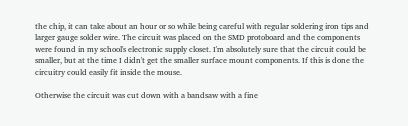the chip, it can take about an hour or so while being careful with regular soldering iron tips and larger gauge solder wire. The circuit was placed on the SMD protoboard and the components were found in my school's electronic supply closet. I'm absolutely sure that the circuit could be smaller, but at the time I didn't get the smaller surface mount components. If this is done the circuitry could easily fit inside the mouse.

Otherwise the circuit was cut down with a bandsaw with a fine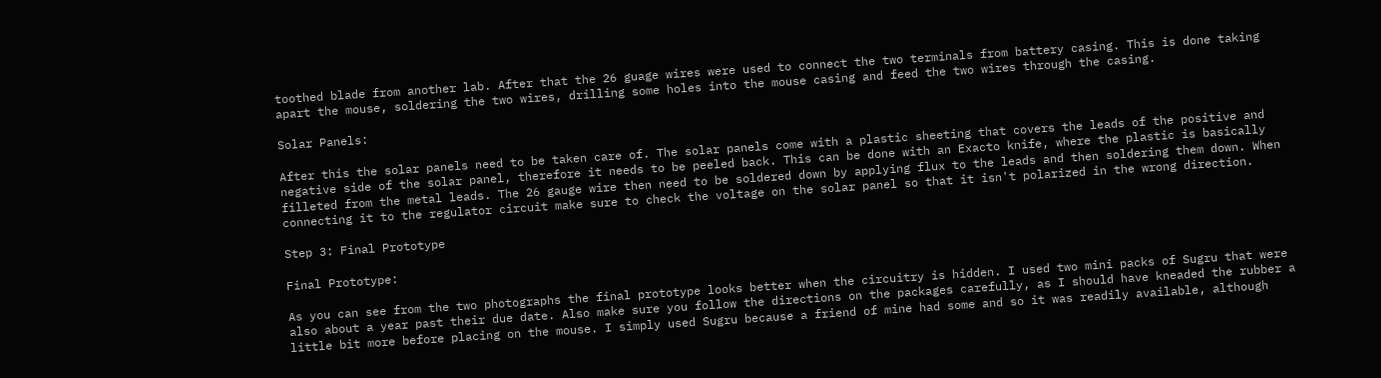toothed blade from another lab. After that the 26 guage wires were used to connect the two terminals from battery casing. This is done taking apart the mouse, soldering the two wires, drilling some holes into the mouse casing and feed the two wires through the casing.

Solar Panels:

After this the solar panels need to be taken care of. The solar panels come with a plastic sheeting that covers the leads of the positive and negative side of the solar panel, therefore it needs to be peeled back. This can be done with an Exacto knife, where the plastic is basically filleted from the metal leads. The 26 gauge wire then need to be soldered down by applying flux to the leads and then soldering them down. When connecting it to the regulator circuit make sure to check the voltage on the solar panel so that it isn't polarized in the wrong direction.

Step 3: Final Prototype

Final Prototype:

As you can see from the two photographs the final prototype looks better when the circuitry is hidden. I used two mini packs of Sugru that were also about a year past their due date. Also make sure you follow the directions on the packages carefully, as I should have kneaded the rubber a little bit more before placing on the mouse. I simply used Sugru because a friend of mine had some and so it was readily available, although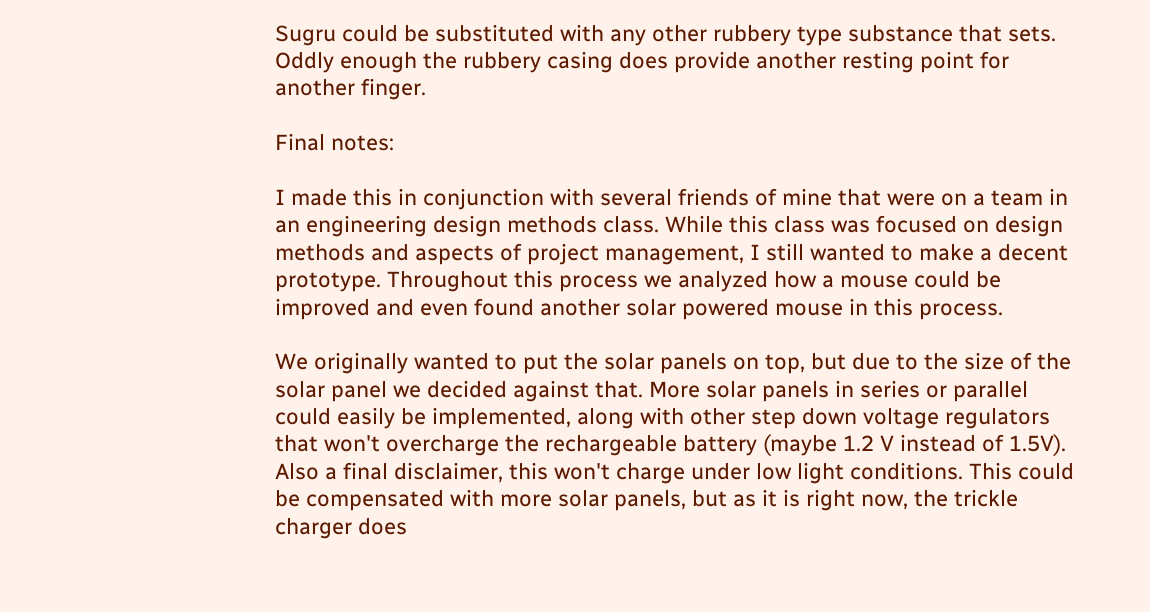Sugru could be substituted with any other rubbery type substance that sets. Oddly enough the rubbery casing does provide another resting point for another finger.

Final notes:

I made this in conjunction with several friends of mine that were on a team in an engineering design methods class. While this class was focused on design methods and aspects of project management, I still wanted to make a decent prototype. Throughout this process we analyzed how a mouse could be improved and even found another solar powered mouse in this process.

We originally wanted to put the solar panels on top, but due to the size of the solar panel we decided against that. More solar panels in series or parallel could easily be implemented, along with other step down voltage regulators that won't overcharge the rechargeable battery (maybe 1.2 V instead of 1.5V). Also a final disclaimer, this won't charge under low light conditions. This could be compensated with more solar panels, but as it is right now, the trickle charger does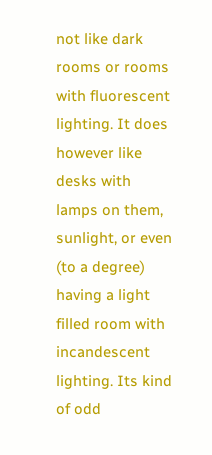not like dark rooms or rooms with fluorescent lighting. It does however like desks with lamps on them, sunlight, or even (to a degree) having a light filled room with incandescent lighting. Its kind of odd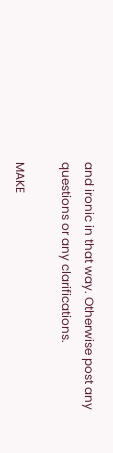and ironic in that way. Otherwise post any questions or any clarifications.

MAKE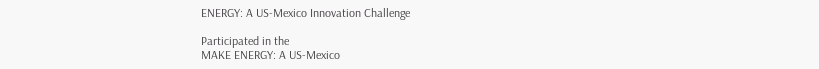ENERGY: A US-Mexico Innovation Challenge

Participated in the
MAKE ENERGY: A US-Mexico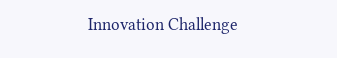Innovation Challenge